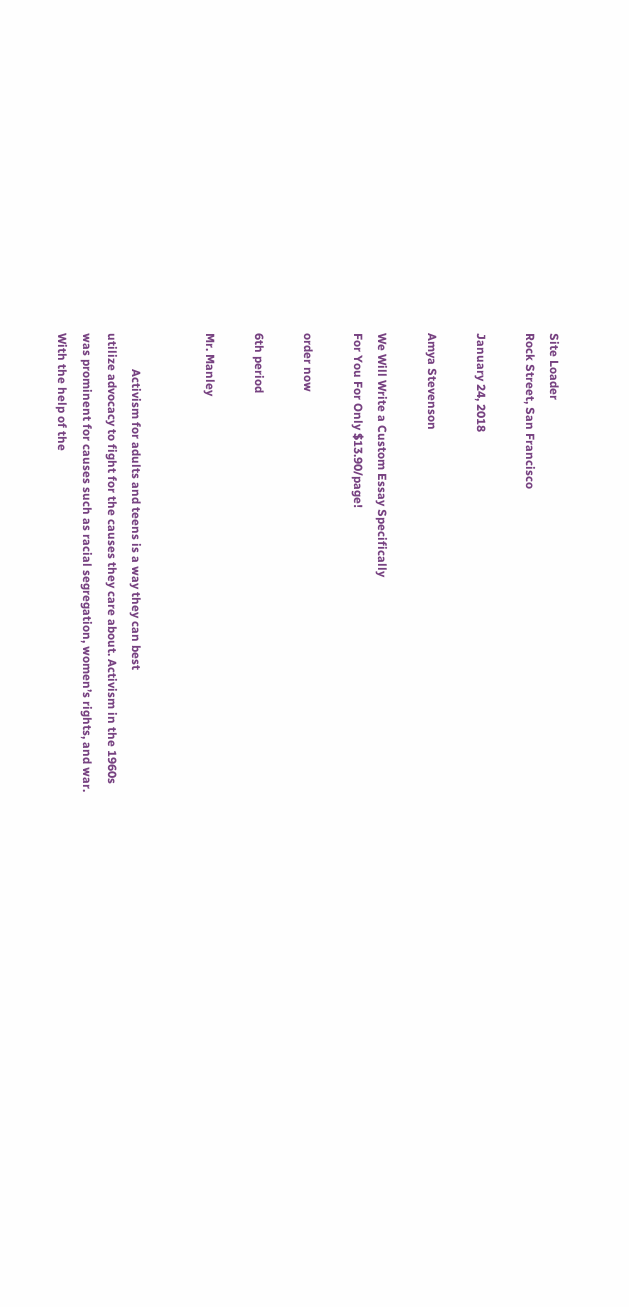Site Loader
Rock Street, San Francisco

January 24, 2018

Amya Stevenson

We Will Write a Custom Essay Specifically
For You For Only $13.90/page!

order now

6th period

Mr. Manley


            Activism for adults and teens is a way they can best
utilize advocacy to fight for the causes they care about. Activism in the 1960s
was prominent for causes such as racial segregation, women’s rights, and war.
With the help of the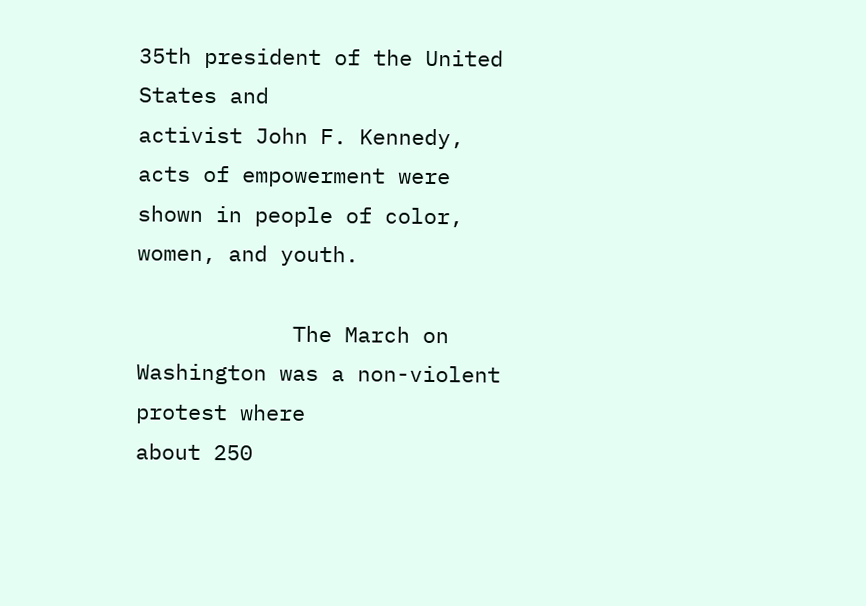35th president of the United States and
activist John F. Kennedy, acts of empowerment were shown in people of color,
women, and youth.

            The March on Washington was a non-violent protest where
about 250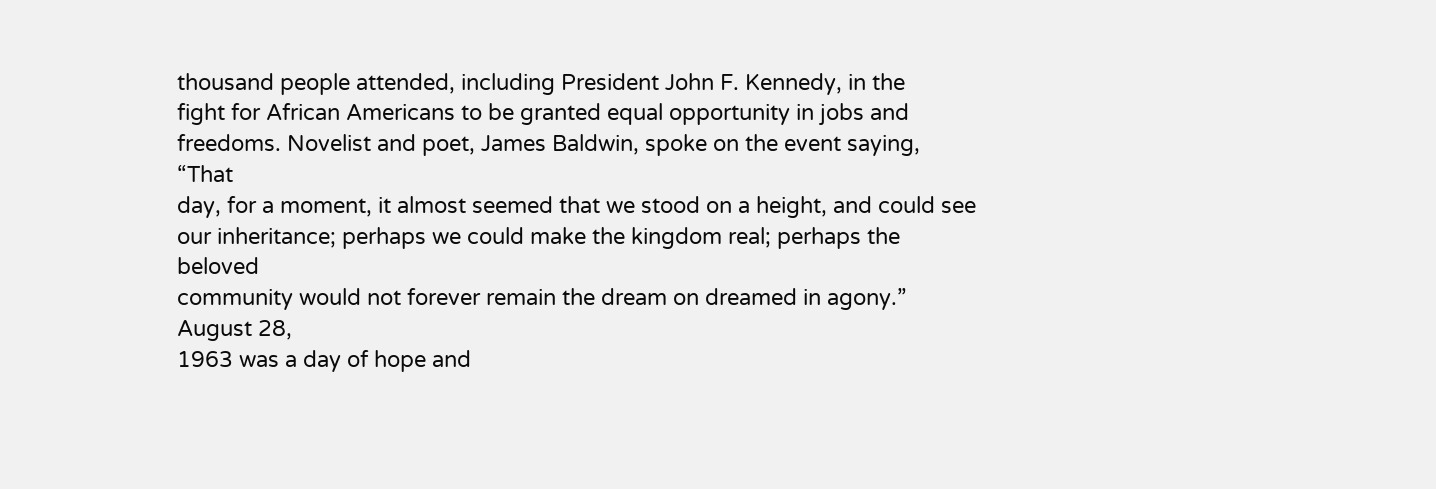thousand people attended, including President John F. Kennedy, in the
fight for African Americans to be granted equal opportunity in jobs and
freedoms. Novelist and poet, James Baldwin, spoke on the event saying, “That
day, for a moment, it almost seemed that we stood on a height, and could see
our inheritance; perhaps we could make the kingdom real; perhaps the beloved
community would not forever remain the dream on dreamed in agony.” August 28,
1963 was a day of hope and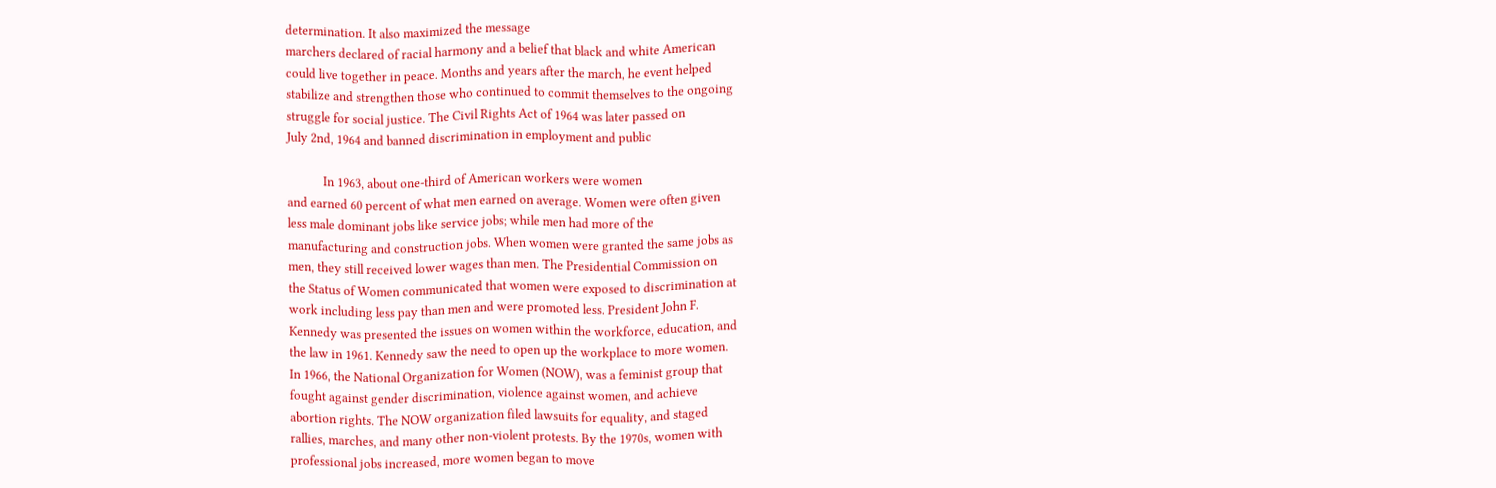determination. It also maximized the message
marchers declared of racial harmony and a belief that black and white American
could live together in peace. Months and years after the march, he event helped
stabilize and strengthen those who continued to commit themselves to the ongoing
struggle for social justice. The Civil Rights Act of 1964 was later passed on
July 2nd, 1964 and banned discrimination in employment and public

            In 1963, about one-third of American workers were women
and earned 60 percent of what men earned on average. Women were often given
less male dominant jobs like service jobs; while men had more of the
manufacturing and construction jobs. When women were granted the same jobs as
men, they still received lower wages than men. The Presidential Commission on
the Status of Women communicated that women were exposed to discrimination at
work including less pay than men and were promoted less. President John F.
Kennedy was presented the issues on women within the workforce, education, and
the law in 1961. Kennedy saw the need to open up the workplace to more women.
In 1966, the National Organization for Women (NOW), was a feminist group that
fought against gender discrimination, violence against women, and achieve
abortion rights. The NOW organization filed lawsuits for equality, and staged
rallies, marches, and many other non-violent protests. By the 1970s, women with
professional jobs increased, more women began to move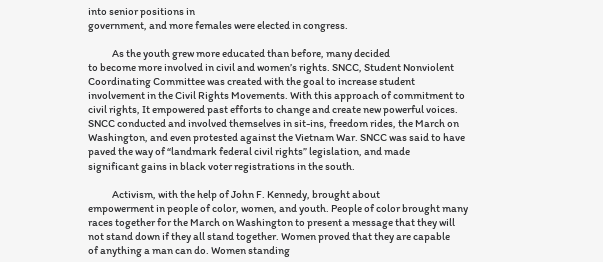into senior positions in
government, and more females were elected in congress.

            As the youth grew more educated than before, many decided
to become more involved in civil and women’s rights. SNCC, Student Nonviolent
Coordinating Committee was created with the goal to increase student
involvement in the Civil Rights Movements. With this approach of commitment to
civil rights, It empowered past efforts to change and create new powerful voices.
SNCC conducted and involved themselves in sit-ins, freedom rides, the March on
Washington, and even protested against the Vietnam War. SNCC was said to have
paved the way of “landmark federal civil rights” legislation, and made
significant gains in black voter registrations in the south.

            Activism, with the help of John F. Kennedy, brought about
empowerment in people of color, women, and youth. People of color brought many
races together for the March on Washington to present a message that they will
not stand down if they all stand together. Women proved that they are capable
of anything a man can do. Women standing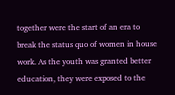together were the start of an era to
break the status quo of women in house work. As the youth was granted better
education, they were exposed to the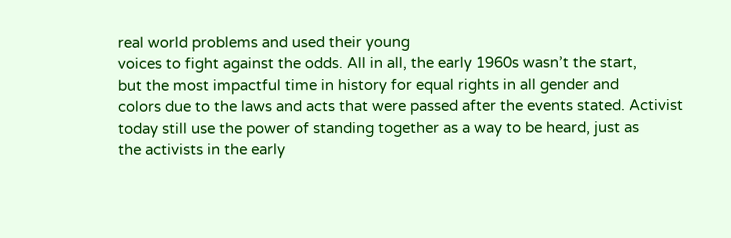real world problems and used their young
voices to fight against the odds. All in all, the early 1960s wasn’t the start,
but the most impactful time in history for equal rights in all gender and
colors due to the laws and acts that were passed after the events stated. Activist
today still use the power of standing together as a way to be heard, just as
the activists in the early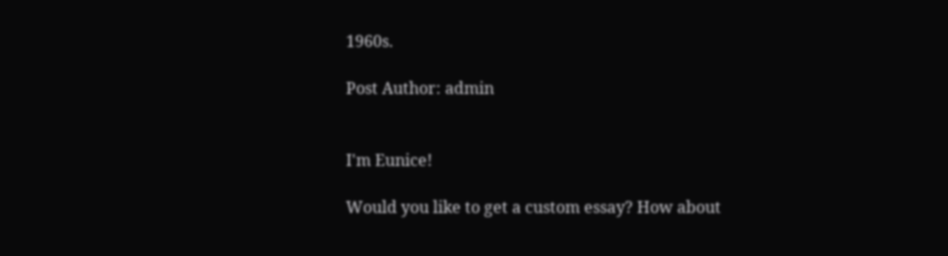1960s.

Post Author: admin


I'm Eunice!

Would you like to get a custom essay? How about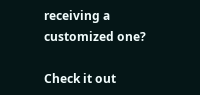receiving a customized one?

Check it out